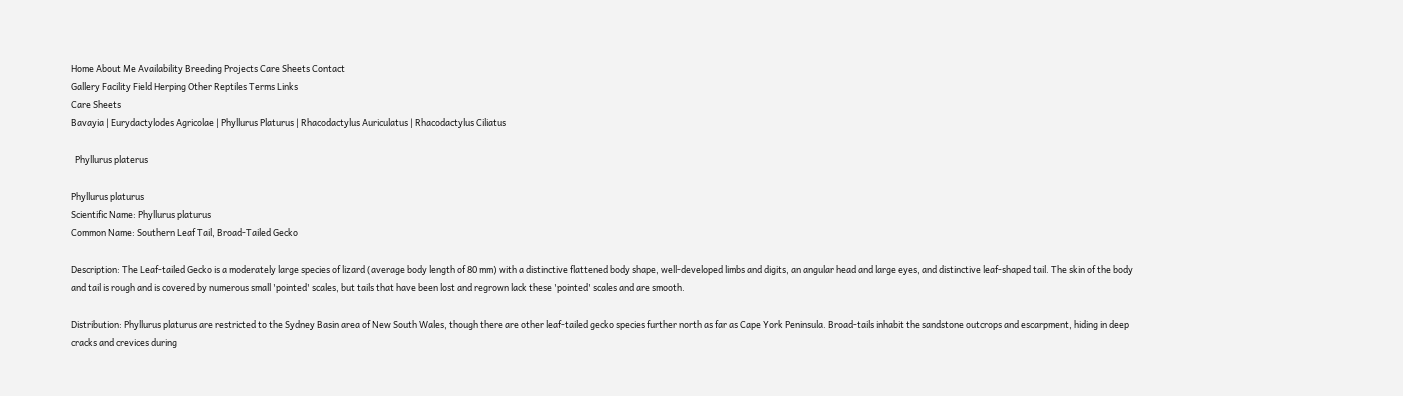Home About Me Availability Breeding Projects Care Sheets Contact
Gallery Facility Field Herping Other Reptiles Terms Links
Care Sheets
Bavayia | Eurydactylodes Agricolae | Phyllurus Platurus | Rhacodactylus Auriculatus | Rhacodactylus Ciliatus

  Phyllurus platerus

Phyllurus platurus
Scientific Name: Phyllurus platurus
Common Name: Southern Leaf Tail, Broad-Tailed Gecko

Description: The Leaf-tailed Gecko is a moderately large species of lizard (average body length of 80 mm) with a distinctive flattened body shape, well-developed limbs and digits, an angular head and large eyes, and distinctive leaf-shaped tail. The skin of the body and tail is rough and is covered by numerous small 'pointed' scales, but tails that have been lost and regrown lack these 'pointed' scales and are smooth.

Distribution: Phyllurus platurus are restricted to the Sydney Basin area of New South Wales, though there are other leaf-tailed gecko species further north as far as Cape York Peninsula. Broad-tails inhabit the sandstone outcrops and escarpment, hiding in deep cracks and crevices during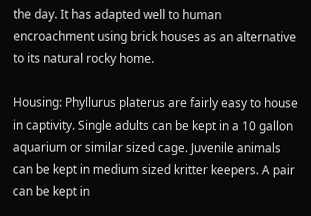the day. It has adapted well to human encroachment using brick houses as an alternative to its natural rocky home.

Housing: Phyllurus platerus are fairly easy to house in captivity. Single adults can be kept in a 10 gallon aquarium or similar sized cage. Juvenile animals can be kept in medium sized kritter keepers. A pair can be kept in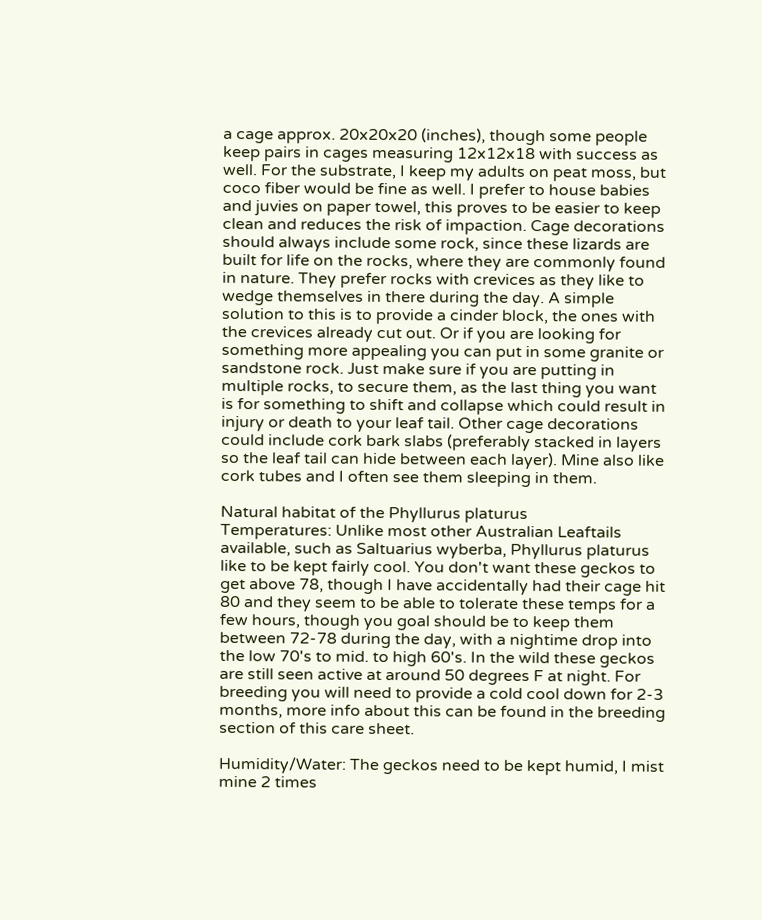a cage approx. 20x20x20 (inches), though some people keep pairs in cages measuring 12x12x18 with success as well. For the substrate, I keep my adults on peat moss, but coco fiber would be fine as well. I prefer to house babies and juvies on paper towel, this proves to be easier to keep clean and reduces the risk of impaction. Cage decorations should always include some rock, since these lizards are built for life on the rocks, where they are commonly found in nature. They prefer rocks with crevices as they like to wedge themselves in there during the day. A simple solution to this is to provide a cinder block, the ones with the crevices already cut out. Or if you are looking for something more appealing you can put in some granite or sandstone rock. Just make sure if you are putting in multiple rocks, to secure them, as the last thing you want is for something to shift and collapse which could result in injury or death to your leaf tail. Other cage decorations could include cork bark slabs (preferably stacked in layers so the leaf tail can hide between each layer). Mine also like cork tubes and I often see them sleeping in them.

Natural habitat of the Phyllurus platurus
Temperatures: Unlike most other Australian Leaftails available, such as Saltuarius wyberba, Phyllurus platurus like to be kept fairly cool. You don't want these geckos to get above 78, though I have accidentally had their cage hit 80 and they seem to be able to tolerate these temps for a few hours, though you goal should be to keep them between 72-78 during the day, with a nightime drop into the low 70's to mid. to high 60's. In the wild these geckos are still seen active at around 50 degrees F at night. For breeding you will need to provide a cold cool down for 2-3 months, more info about this can be found in the breeding section of this care sheet.

Humidity/Water: The geckos need to be kept humid, I mist mine 2 times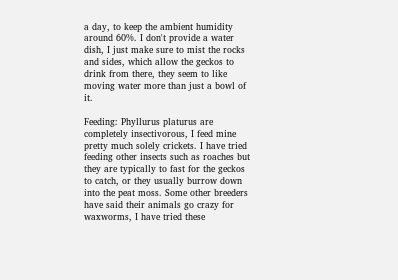a day, to keep the ambient humidity around 60%. I don't provide a water dish, I just make sure to mist the rocks and sides, which allow the geckos to drink from there, they seem to like moving water more than just a bowl of it.

Feeding: Phyllurus platurus are completely insectivorous, I feed mine pretty much solely crickets. I have tried feeding other insects such as roaches but they are typically to fast for the geckos to catch, or they usually burrow down into the peat moss. Some other breeders have said their animals go crazy for waxworms, I have tried these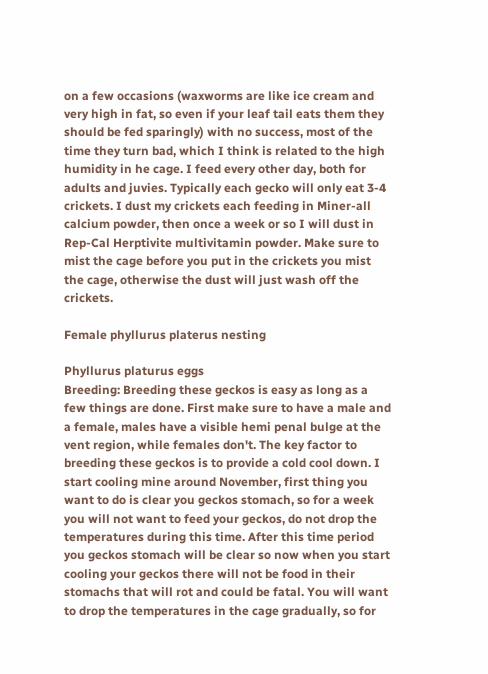on a few occasions (waxworms are like ice cream and very high in fat, so even if your leaf tail eats them they should be fed sparingly) with no success, most of the time they turn bad, which I think is related to the high humidity in he cage. I feed every other day, both for adults and juvies. Typically each gecko will only eat 3-4 crickets. I dust my crickets each feeding in Miner-all calcium powder, then once a week or so I will dust in Rep-Cal Herptivite multivitamin powder. Make sure to mist the cage before you put in the crickets you mist the cage, otherwise the dust will just wash off the crickets.

Female phyllurus platerus nesting

Phyllurus platurus eggs
Breeding: Breeding these geckos is easy as long as a few things are done. First make sure to have a male and a female, males have a visible hemi penal bulge at the vent region, while females don't. The key factor to breeding these geckos is to provide a cold cool down. I start cooling mine around November, first thing you want to do is clear you geckos stomach, so for a week you will not want to feed your geckos, do not drop the temperatures during this time. After this time period you geckos stomach will be clear so now when you start cooling your geckos there will not be food in their stomachs that will rot and could be fatal. You will want to drop the temperatures in the cage gradually, so for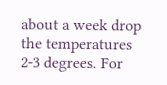about a week drop the temperatures 2-3 degrees. For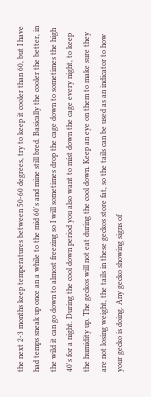the next 2-3 months keep temperatures between 50-60 degrees, try to keep it cooler than 60, but I have had temps sneak up once an a while to the mid 60's and mine still bred. Basically the cooler the better, in the wild it can go down to almost freezing so I will sometimes drop the cage down to sometimes the high 40's for a night. During the cool down period you also want to mist down the cage every night, to keep the humidity up. The geckos will not eat during the cool down. Keep an eye on them to make sure they are not losing weight, the tails in these geckos store fat, so the tails can be used as an indicator to how your gecko is doing. Any gecko showing signs of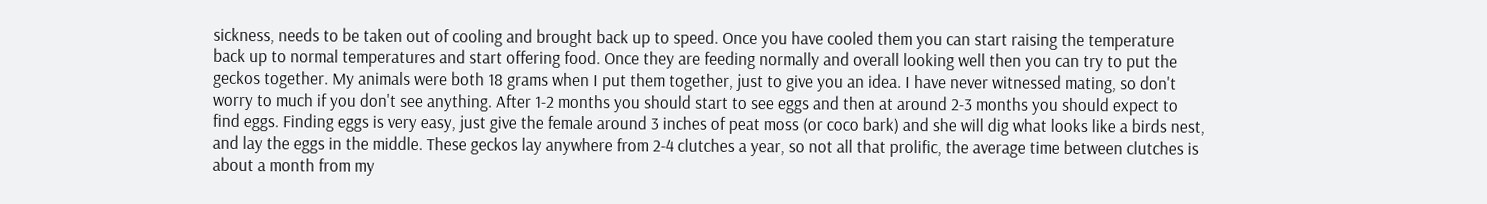sickness, needs to be taken out of cooling and brought back up to speed. Once you have cooled them you can start raising the temperature back up to normal temperatures and start offering food. Once they are feeding normally and overall looking well then you can try to put the geckos together. My animals were both 18 grams when I put them together, just to give you an idea. I have never witnessed mating, so don't worry to much if you don't see anything. After 1-2 months you should start to see eggs and then at around 2-3 months you should expect to find eggs. Finding eggs is very easy, just give the female around 3 inches of peat moss (or coco bark) and she will dig what looks like a birds nest, and lay the eggs in the middle. These geckos lay anywhere from 2-4 clutches a year, so not all that prolific, the average time between clutches is about a month from my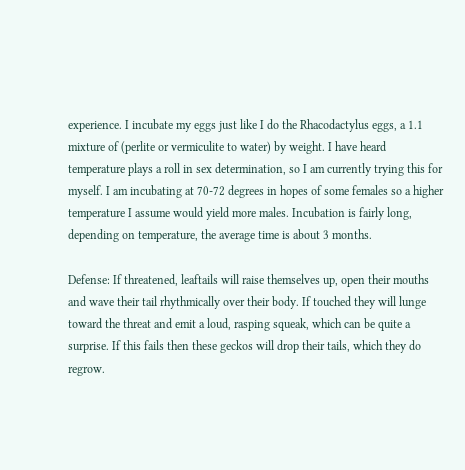experience. I incubate my eggs just like I do the Rhacodactylus eggs, a 1.1 mixture of (perlite or vermiculite to water) by weight. I have heard temperature plays a roll in sex determination, so I am currently trying this for myself. I am incubating at 70-72 degrees in hopes of some females so a higher temperature I assume would yield more males. Incubation is fairly long, depending on temperature, the average time is about 3 months.

Defense: If threatened, leaftails will raise themselves up, open their mouths and wave their tail rhythmically over their body. If touched they will lunge toward the threat and emit a loud, rasping squeak, which can be quite a surprise. If this fails then these geckos will drop their tails, which they do regrow.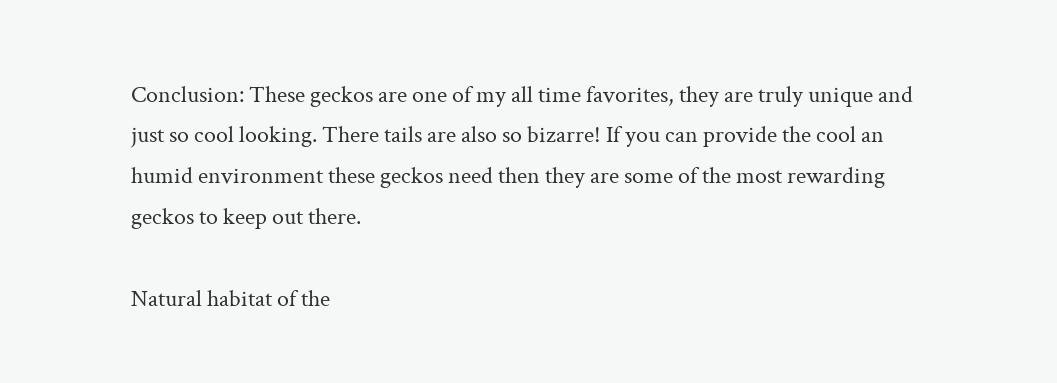Conclusion: These geckos are one of my all time favorites, they are truly unique and just so cool looking. There tails are also so bizarre! If you can provide the cool an humid environment these geckos need then they are some of the most rewarding geckos to keep out there.

Natural habitat of the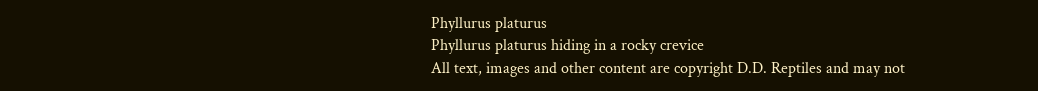Phyllurus platurus
Phyllurus platurus hiding in a rocky crevice
All text, images and other content are copyright D.D. Reptiles and may not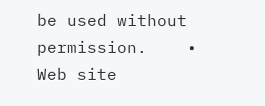be used without permission.    •     Web site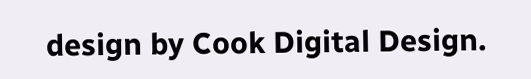design by Cook Digital Design.